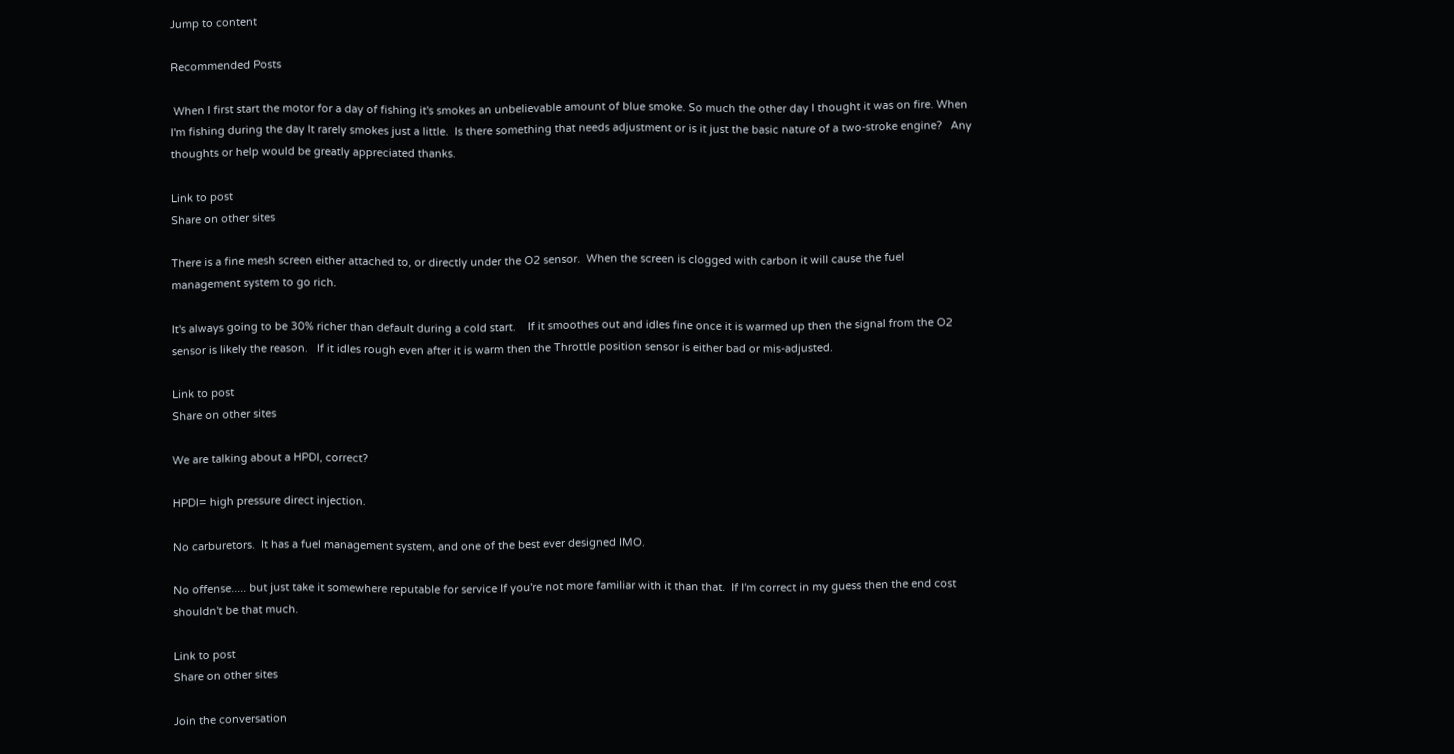Jump to content

Recommended Posts

 When I first start the motor for a day of fishing it's smokes an unbelievable amount of blue smoke. So much the other day I thought it was on fire. When I'm fishing during the day It rarely smokes just a little.  Is there something that needs adjustment or is it just the basic nature of a two-stroke engine?   Any thoughts or help would be greatly appreciated thanks.

Link to post
Share on other sites

There is a fine mesh screen either attached to, or directly under the O2 sensor.  When the screen is clogged with carbon it will cause the fuel management system to go rich.

It's always going to be 30% richer than default during a cold start.    If it smoothes out and idles fine once it is warmed up then the signal from the O2 sensor is likely the reason.   If it idles rough even after it is warm then the Throttle position sensor is either bad or mis-adjusted.

Link to post
Share on other sites

We are talking about a HPDI, correct?

HPDI= high pressure direct injection.

No carburetors.  It has a fuel management system, and one of the best ever designed IMO.

No offense..... but just take it somewhere reputable for service If you're not more familiar with it than that.  If I'm correct in my guess then the end cost shouldn't be that much.

Link to post
Share on other sites

Join the conversation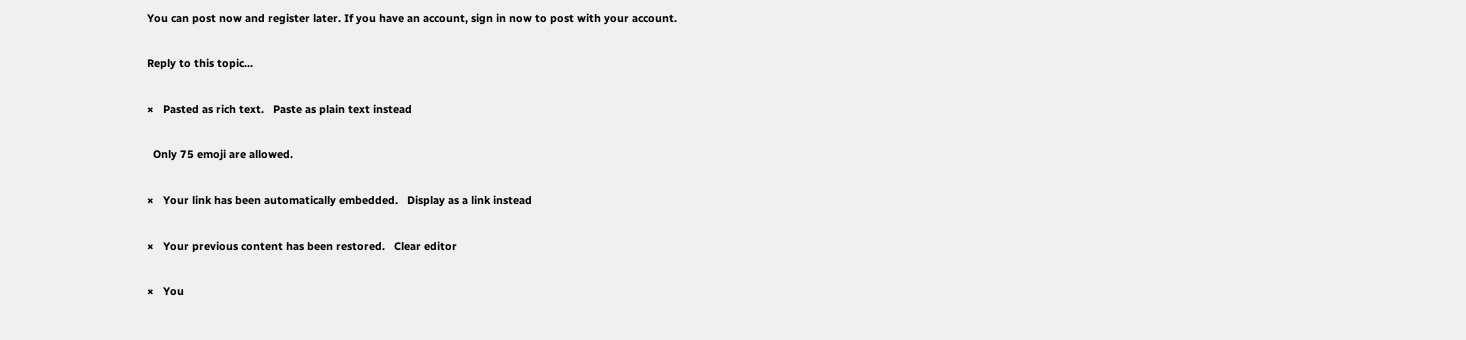You can post now and register later. If you have an account, sign in now to post with your account.

Reply to this topic...

×   Pasted as rich text.   Paste as plain text instead

  Only 75 emoji are allowed.

×   Your link has been automatically embedded.   Display as a link instead

×   Your previous content has been restored.   Clear editor

×   You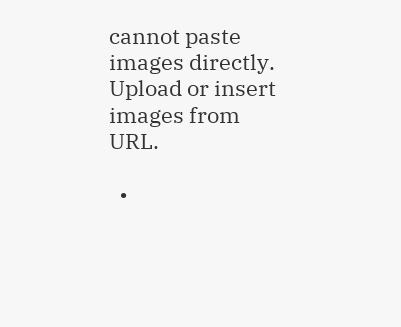cannot paste images directly. Upload or insert images from URL.

  •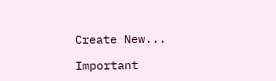Create New...

Important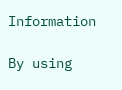Information

By using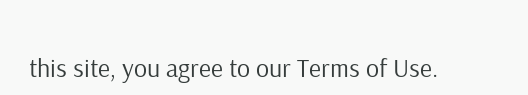this site, you agree to our Terms of Use.